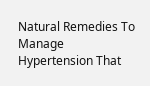Natural Remedies To Manage Hypertension That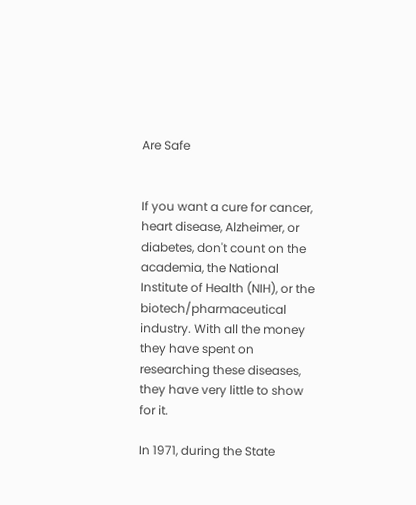Are Safe


If you want a cure for cancer, heart disease, Alzheimer, or diabetes, don't count on the academia, the National Institute of Health (NIH), or the biotech/pharmaceutical industry. With all the money they have spent on researching these diseases, they have very little to show for it.

In 1971, during the State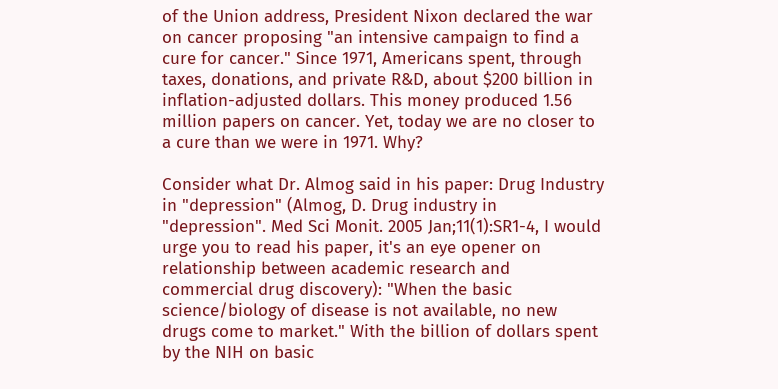of the Union address, President Nixon declared the war on cancer proposing "an intensive campaign to find a cure for cancer." Since 1971, Americans spent, through taxes, donations, and private R&D, about $200 billion in inflation-adjusted dollars. This money produced 1.56 million papers on cancer. Yet, today we are no closer to a cure than we were in 1971. Why?

Consider what Dr. Almog said in his paper: Drug Industry in "depression" (Almog, D. Drug industry in "depression". Med Sci Monit. 2005 Jan;11(1):SR1-4, I would urge you to read his paper, it's an eye opener on relationship between academic research and commercial drug discovery): "When the basic science/biology of disease is not available, no new drugs come to market." With the billion of dollars spent by the NIH on basic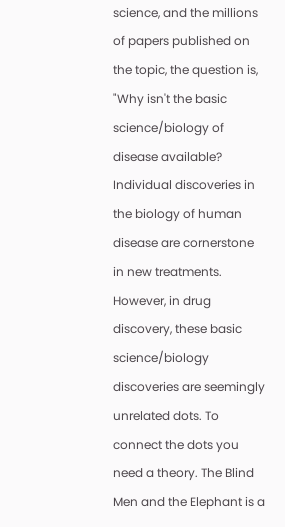science, and the millions of papers published on the topic, the question is, "Why isn't the basic science/biology of disease available? Individual discoveries in the biology of human disease are cornerstone in new treatments. However, in drug discovery, these basic science/biology discoveries are seemingly unrelated dots. To connect the dots you need a theory. The Blind Men and the Elephant is a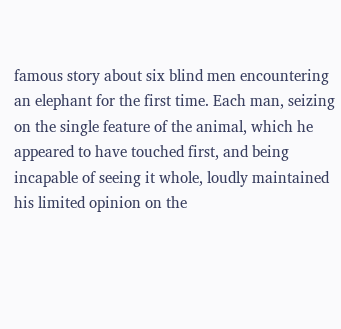famous story about six blind men encountering an elephant for the first time. Each man, seizing on the single feature of the animal, which he appeared to have touched first, and being incapable of seeing it whole, loudly maintained his limited opinion on the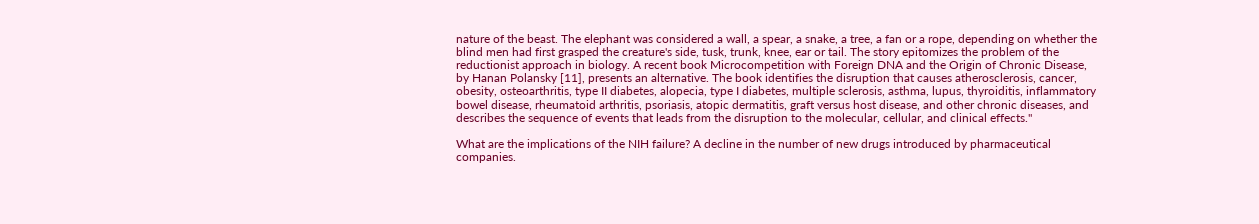nature of the beast. The elephant was considered a wall, a spear, a snake, a tree, a fan or a rope, depending on whether the blind men had first grasped the creature's side, tusk, trunk, knee, ear or tail. The story epitomizes the problem of the reductionist approach in biology. A recent book Microcompetition with Foreign DNA and the Origin of Chronic Disease, by Hanan Polansky [11], presents an alternative. The book identifies the disruption that causes atherosclerosis, cancer, obesity, osteoarthritis, type II diabetes, alopecia, type I diabetes, multiple sclerosis, asthma, lupus, thyroiditis, inflammatory bowel disease, rheumatoid arthritis, psoriasis, atopic dermatitis, graft versus host disease, and other chronic diseases, and describes the sequence of events that leads from the disruption to the molecular, cellular, and clinical effects."

What are the implications of the NIH failure? A decline in the number of new drugs introduced by pharmaceutical companies.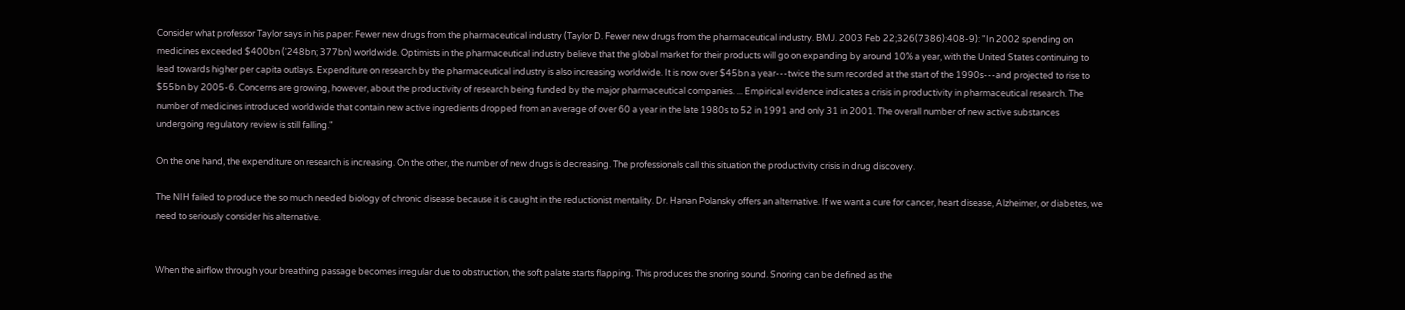Consider what professor Taylor says in his paper: Fewer new drugs from the pharmaceutical industry (Taylor D. Fewer new drugs from the pharmaceutical industry. BMJ. 2003 Feb 22;326(7386):408-9): "In 2002 spending on medicines exceeded $400bn ('248bn; 377bn) worldwide. Optimists in the pharmaceutical industry believe that the global market for their products will go on expanding by around 10% a year, with the United States continuing to lead towards higher per capita outlays. Expenditure on research by the pharmaceutical industry is also increasing worldwide. It is now over $45bn a year---twice the sum recorded at the start of the 1990s---and projected to rise to $55bn by 2005-6. Concerns are growing, however, about the productivity of research being funded by the major pharmaceutical companies. ... Empirical evidence indicates a crisis in productivity in pharmaceutical research. The number of medicines introduced worldwide that contain new active ingredients dropped from an average of over 60 a year in the late 1980s to 52 in 1991 and only 31 in 2001. The overall number of new active substances undergoing regulatory review is still falling."

On the one hand, the expenditure on research is increasing. On the other, the number of new drugs is decreasing. The professionals call this situation the productivity crisis in drug discovery.

The NIH failed to produce the so much needed biology of chronic disease because it is caught in the reductionist mentality. Dr. Hanan Polansky offers an alternative. If we want a cure for cancer, heart disease, Alzheimer, or diabetes, we need to seriously consider his alternative.


When the airflow through your breathing passage becomes irregular due to obstruction, the soft palate starts flapping. This produces the snoring sound. Snoring can be defined as the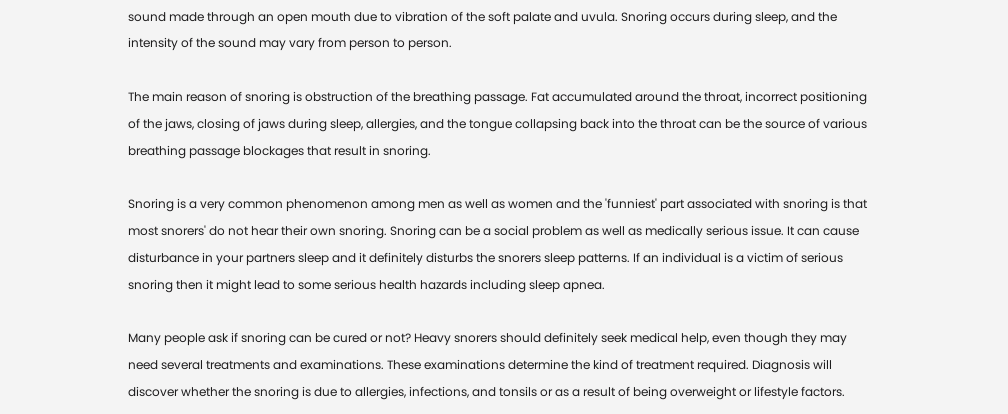sound made through an open mouth due to vibration of the soft palate and uvula. Snoring occurs during sleep, and the intensity of the sound may vary from person to person.

The main reason of snoring is obstruction of the breathing passage. Fat accumulated around the throat, incorrect positioning of the jaws, closing of jaws during sleep, allergies, and the tongue collapsing back into the throat can be the source of various breathing passage blockages that result in snoring.

Snoring is a very common phenomenon among men as well as women and the 'funniest' part associated with snoring is that most snorers' do not hear their own snoring. Snoring can be a social problem as well as medically serious issue. It can cause disturbance in your partners sleep and it definitely disturbs the snorers sleep patterns. If an individual is a victim of serious snoring then it might lead to some serious health hazards including sleep apnea.

Many people ask if snoring can be cured or not? Heavy snorers should definitely seek medical help, even though they may need several treatments and examinations. These examinations determine the kind of treatment required. Diagnosis will discover whether the snoring is due to allergies, infections, and tonsils or as a result of being overweight or lifestyle factors.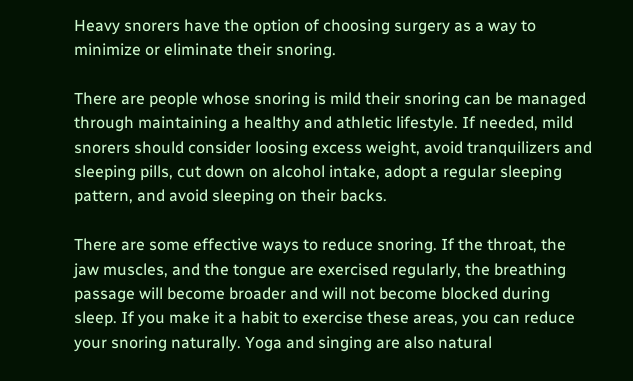Heavy snorers have the option of choosing surgery as a way to minimize or eliminate their snoring.

There are people whose snoring is mild their snoring can be managed through maintaining a healthy and athletic lifestyle. If needed, mild snorers should consider loosing excess weight, avoid tranquilizers and sleeping pills, cut down on alcohol intake, adopt a regular sleeping pattern, and avoid sleeping on their backs.

There are some effective ways to reduce snoring. If the throat, the jaw muscles, and the tongue are exercised regularly, the breathing passage will become broader and will not become blocked during sleep. If you make it a habit to exercise these areas, you can reduce your snoring naturally. Yoga and singing are also natural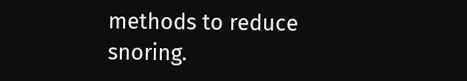methods to reduce snoring.